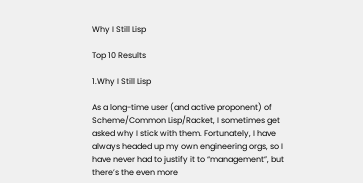Why I Still Lisp

Top 10 Results

1.Why I Still Lisp

As a long-time user (and active proponent) of Scheme/Common Lisp/Racket, I sometimes get asked why I stick with them. Fortunately, I have always headed up my own engineering orgs, so I have never had to justify it to “management”, but there’s the even more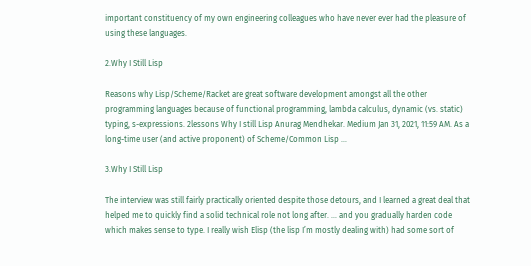important constituency of my own engineering colleagues who have never ever had the pleasure of using these languages.

2.Why I Still Lisp

Reasons why Lisp/Scheme/Racket are great software development amongst all the other programming languages because of functional programming, lambda calculus, dynamic (vs. static) typing, s-expressions. 2lessons Why I still Lisp Anurag Mendhekar. Medium Jan 31, 2021, 11:59 AM. As a long-time user (and active proponent) of Scheme/Common Lisp …

3.Why I Still Lisp

The interview was still fairly practically oriented despite those detours, and I learned a great deal that helped me to quickly find a solid technical role not long after. … and you gradually harden code which makes sense to type. I really wish Elisp (the lisp I’m mostly dealing with) had some sort of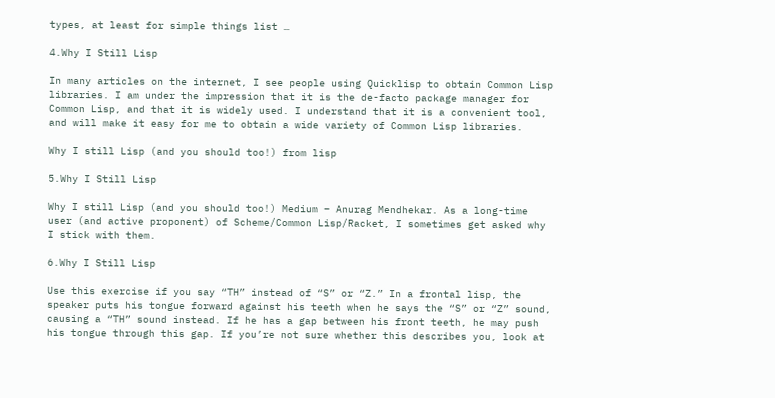types, at least for simple things list …

4.Why I Still Lisp

In many articles on the internet, I see people using Quicklisp to obtain Common Lisp libraries. I am under the impression that it is the de-facto package manager for Common Lisp, and that it is widely used. I understand that it is a convenient tool, and will make it easy for me to obtain a wide variety of Common Lisp libraries.

Why I still Lisp (and you should too!) from lisp

5.Why I Still Lisp

Why I still Lisp (and you should too!) Medium – Anurag Mendhekar. As a long-time user (and active proponent) of Scheme/Common Lisp/Racket, I sometimes get asked why I stick with them.

6.Why I Still Lisp

Use this exercise if you say “TH” instead of “S” or “Z.” In a frontal lisp, the speaker puts his tongue forward against his teeth when he says the “S” or “Z” sound, causing a “TH” sound instead. If he has a gap between his front teeth, he may push his tongue through this gap. If you’re not sure whether this describes you, look at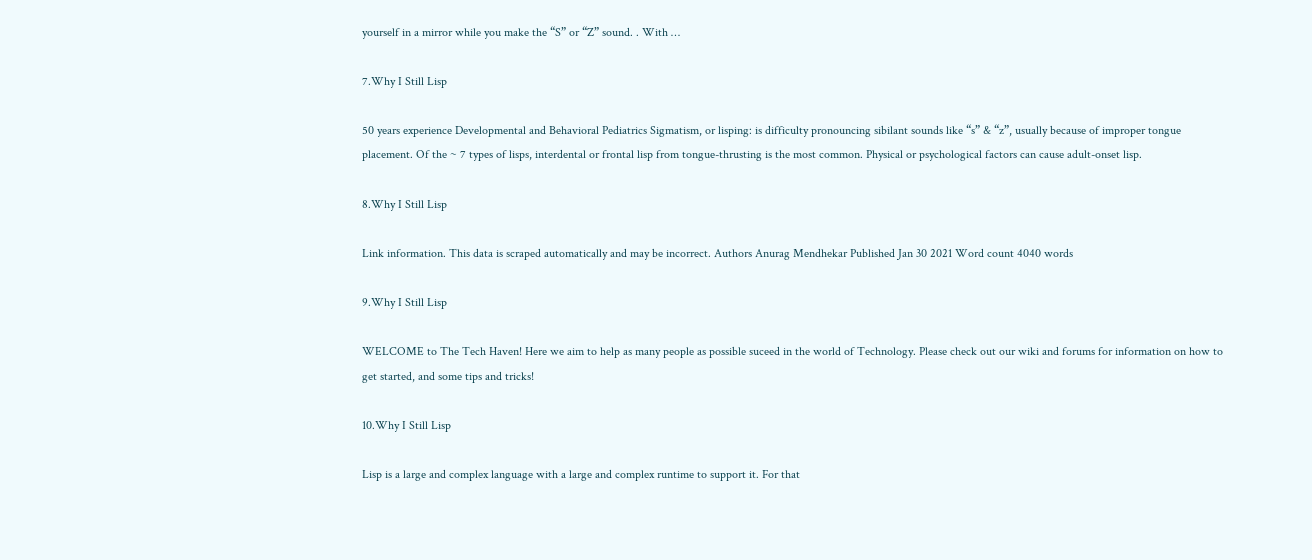yourself in a mirror while you make the “S” or “Z” sound. . With …

7.Why I Still Lisp

50 years experience Developmental and Behavioral Pediatrics Sigmatism, or lisping: is difficulty pronouncing sibilant sounds like “s” & “z”, usually because of improper tongue placement. Of the ~ 7 types of lisps, interdental or frontal lisp from tongue-thrusting is the most common. Physical or psychological factors can cause adult-onset lisp.

8.Why I Still Lisp

Link information. This data is scraped automatically and may be incorrect. Authors Anurag Mendhekar Published Jan 30 2021 Word count 4040 words

9.Why I Still Lisp

WELCOME to The Tech Haven! Here we aim to help as many people as possible suceed in the world of Technology. Please check out our wiki and forums for information on how to get started, and some tips and tricks!

10.Why I Still Lisp

Lisp is a large and complex language with a large and complex runtime to support it. For that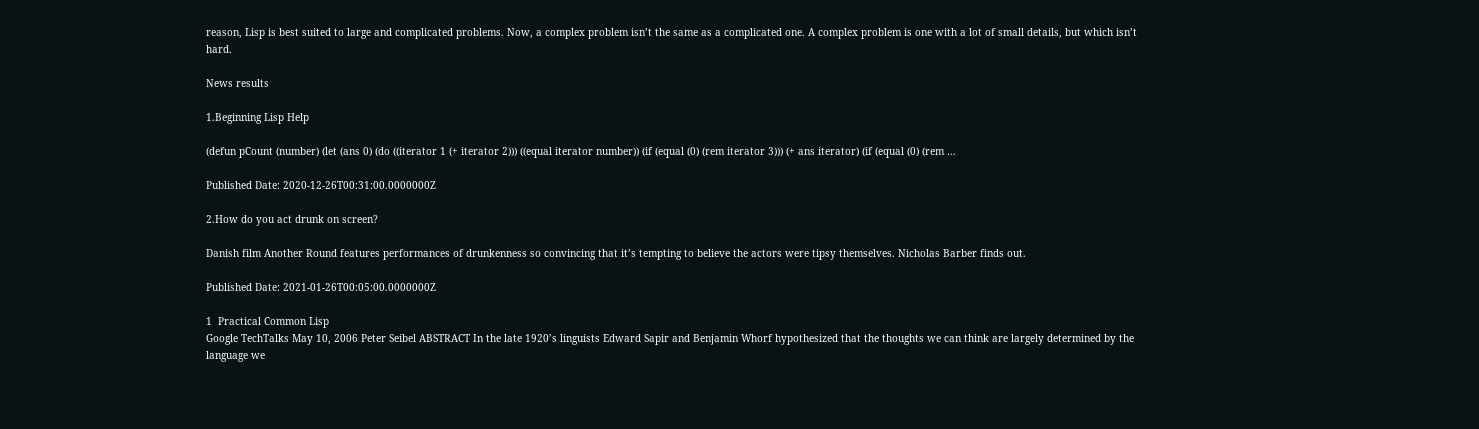reason, Lisp is best suited to large and complicated problems. Now, a complex problem isn’t the same as a complicated one. A complex problem is one with a lot of small details, but which isn’t hard.

News results

1.Beginning Lisp Help

(defun pCount (number) (let (ans 0) (do ((iterator 1 (+ iterator 2))) ((equal iterator number)) (if (equal (0) (rem iterator 3))) (+ ans iterator) (if (equal (0) (rem …

Published Date: 2020-12-26T00:31:00.0000000Z

2.How do you act drunk on screen?

Danish film Another Round features performances of drunkenness so convincing that it’s tempting to believe the actors were tipsy themselves. Nicholas Barber finds out.

Published Date: 2021-01-26T00:05:00.0000000Z

1  Practical Common Lisp
Google TechTalks May 10, 2006 Peter Seibel ABSTRACT In the late 1920’s linguists Edward Sapir and Benjamin Whorf hypothesized that the thoughts we can think are largely determined by the language we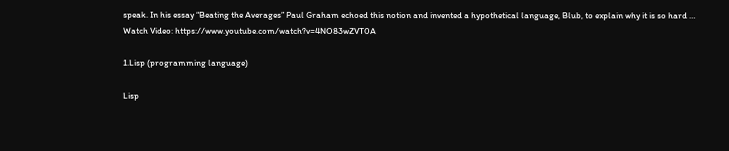speak. In his essay “Beating the Averages” Paul Graham echoed this notion and invented a hypothetical language, Blub, to explain why it is so hard …
Watch Video: https://www.youtube.com/watch?v=4NO83wZVT0A

1.Lisp (programming language)

Lisp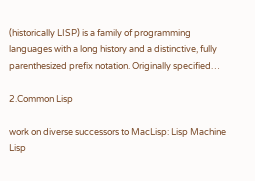(historically LISP) is a family of programming languages with a long history and a distinctive, fully parenthesized prefix notation. Originally specified…

2.Common Lisp

work on diverse successors to MacLisp: Lisp Machine Lisp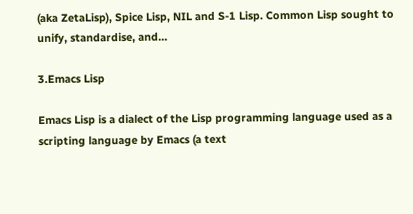(aka ZetaLisp), Spice Lisp, NIL and S-1 Lisp. Common Lisp sought to unify, standardise, and…

3.Emacs Lisp

Emacs Lisp is a dialect of the Lisp programming language used as a scripting language by Emacs (a text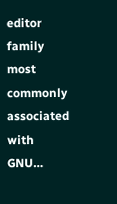editor family most commonly associated with GNU…